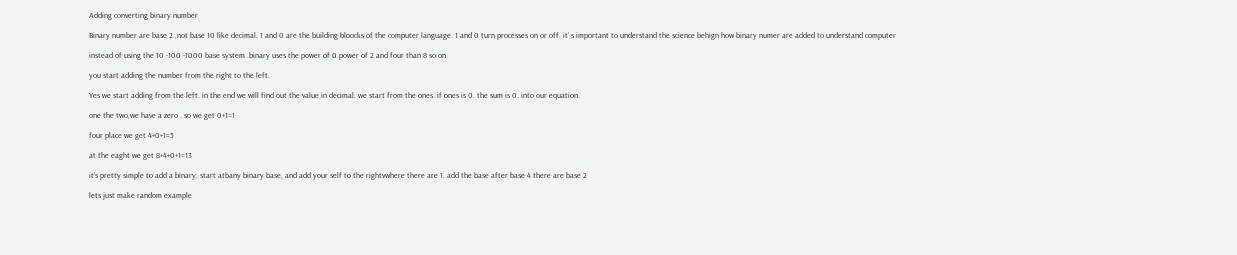Adding converting binary number

Binary number are base 2 ,not base 10 like decimal. 1 and 0 are the building bloocks of the computer language. 1 and 0 turn processes on or off. it’ s important to understand the science behign how binary numer are added to understand computer

instead of using the 10 -100 -1000 base system .binary uses the power of 0 power of 2 and four than 8 so on

you start adding the number from the right to the left.

Yes we start adding from the left. in the end we will find out the value in decimal. we start from the ones. if ones is 0. the sum is 0. into our equation.

one the two,we have a zero . so we get 0+1=1

four place we get 4+0+1=5

at the eaght we get 8+4+0+1=13

it’s pretty simple to add a binary, start atbany binary base, and add your self to the rightvwhere there are 1. add the base after base 4 there are base 2

lets just make random example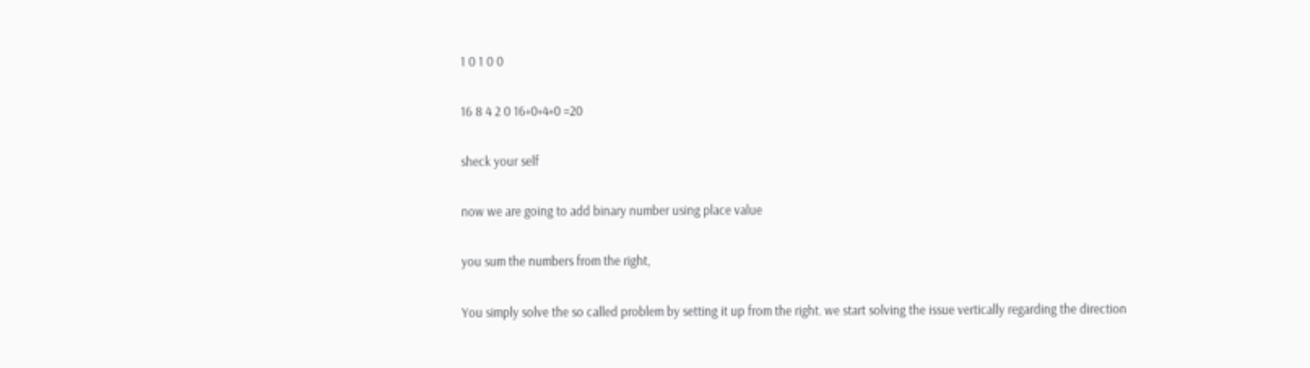1 0 1 0 0

16 8 4 2 0 16+0+4+0 =20

sheck your self

now we are going to add binary number using place value

you sum the numbers from the right,

You simply solve the so called problem by setting it up from the right. we start solving the issue vertically regarding the direction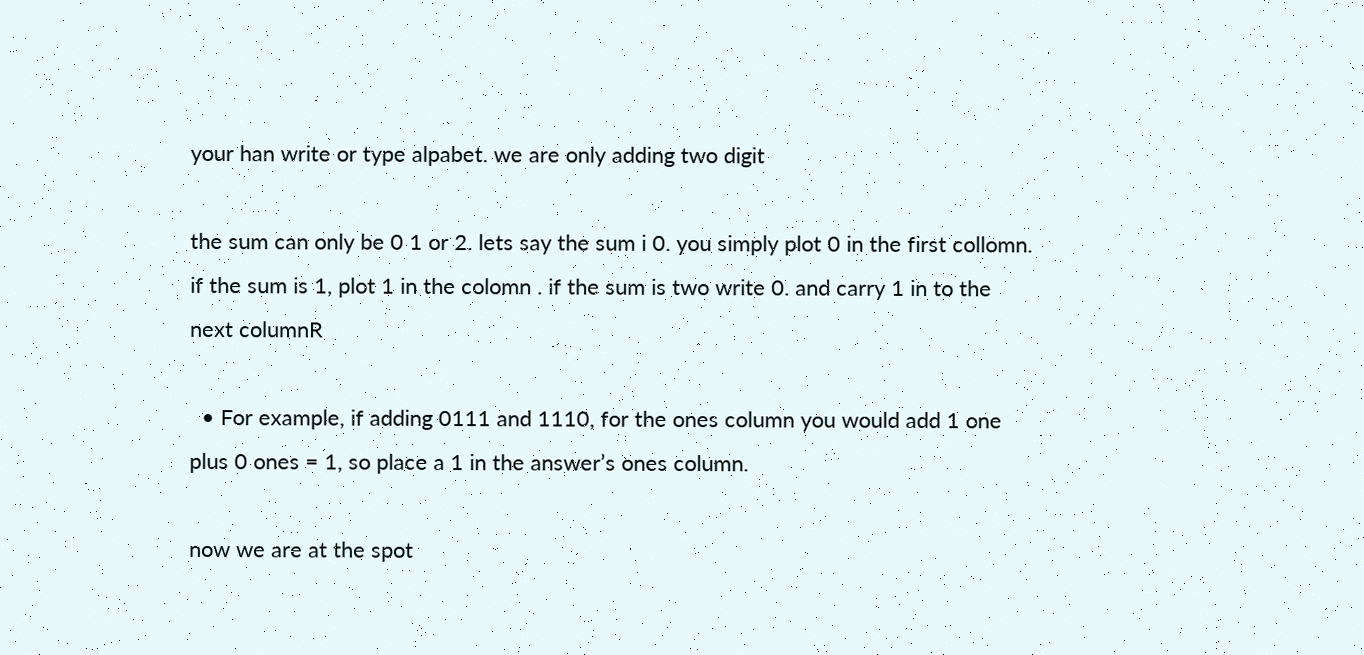your han write or type alpabet. we are only adding two digit

the sum can only be 0 1 or 2. lets say the sum i 0. you simply plot 0 in the first collomn. if the sum is 1, plot 1 in the colomn . if the sum is two write 0. and carry 1 in to the next columnR

  • For example, if adding 0111 and 1110, for the ones column you would add 1 one plus 0 ones = 1, so place a 1 in the answer’s ones column.

now we are at the spot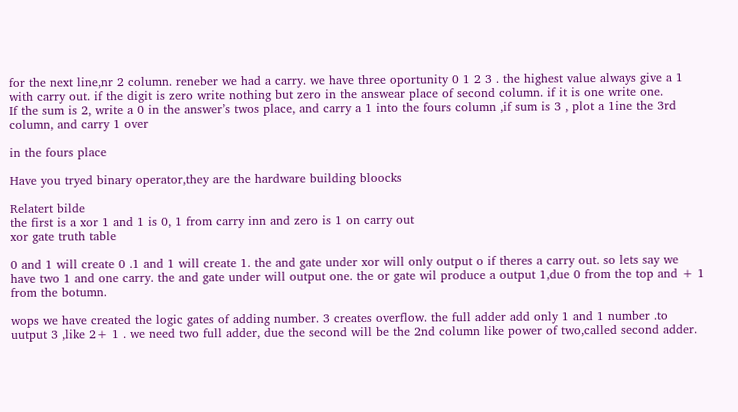for the next line,nr 2 column. reneber we had a carry. we have three oportunity 0 1 2 3 . the highest value always give a 1 with carry out. if the digit is zero write nothing but zero in the answear place of second column. if it is one write one.
If the sum is 2, write a 0 in the answer’s twos place, and carry a 1 into the fours column ,if sum is 3 , plot a 1ine the 3rd column, and carry 1 over

in the fours place

Have you tryed binary operator,they are the hardware building bloocks

Relatert bilde
the first is a xor 1 and 1 is 0, 1 from carry inn and zero is 1 on carry out
xor gate truth table

0 and 1 will create 0 .1 and 1 will create 1. the and gate under xor will only output o if theres a carry out. so lets say we have two 1 and one carry. the and gate under will output one. the or gate wil produce a output 1,due 0 from the top and + 1 from the botumn.

wops we have created the logic gates of adding number. 3 creates overflow. the full adder add only 1 and 1 number .to uutput 3 ,like 2+ 1 . we need two full adder, due the second will be the 2nd column like power of two,called second adder.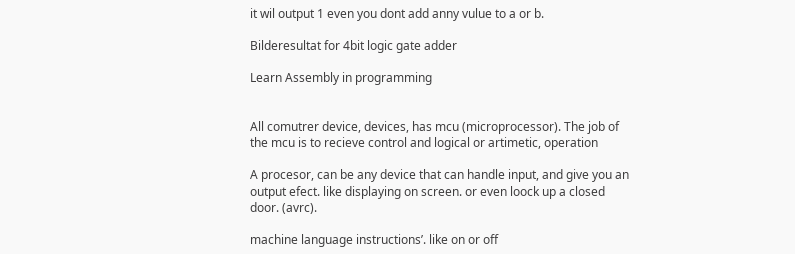it wil output 1 even you dont add anny vulue to a or b.

Bilderesultat for 4bit logic gate adder

Learn Assembly in programming


All comutrer device, devices, has mcu (microprocessor). The job of the mcu is to recieve control and logical or artimetic, operation

A procesor, can be any device that can handle input, and give you an output efect. like displaying on screen. or even loock up a closed door. (avrc).

machine language instructions’. like on or off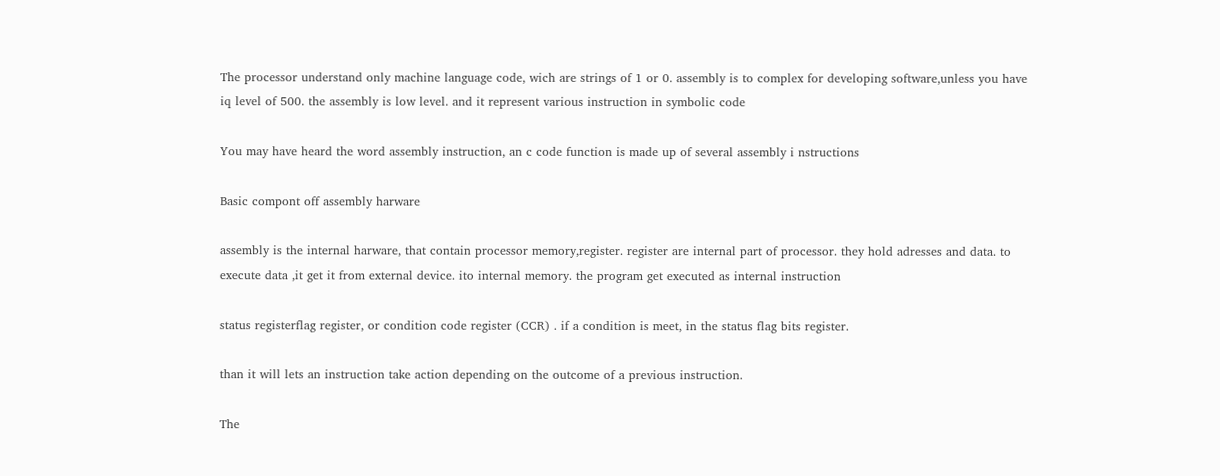The processor understand only machine language code, wich are strings of 1 or 0. assembly is to complex for developing software,unless you have iq level of 500. the assembly is low level. and it represent various instruction in symbolic code

You may have heard the word assembly instruction, an c code function is made up of several assembly i nstructions

Basic compont off assembly harware

assembly is the internal harware, that contain processor memory,register. register are internal part of processor. they hold adresses and data. to execute data ,it get it from external device. ito internal memory. the program get executed as internal instruction

status registerflag register, or condition code register (CCR) . if a condition is meet, in the status flag bits register.

than it will lets an instruction take action depending on the outcome of a previous instruction.

The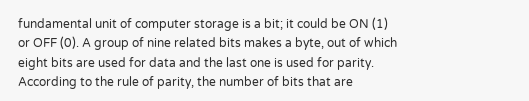fundamental unit of computer storage is a bit; it could be ON (1) or OFF (0). A group of nine related bits makes a byte, out of which eight bits are used for data and the last one is used for parity. According to the rule of parity, the number of bits that are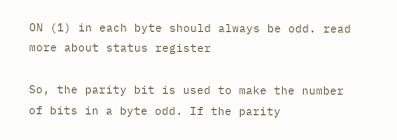ON (1) in each byte should always be odd. read more about status register

So, the parity bit is used to make the number of bits in a byte odd. If the parity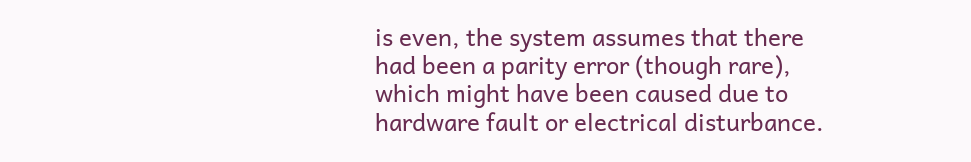is even, the system assumes that there had been a parity error (though rare), which might have been caused due to hardware fault or electrical disturbance.